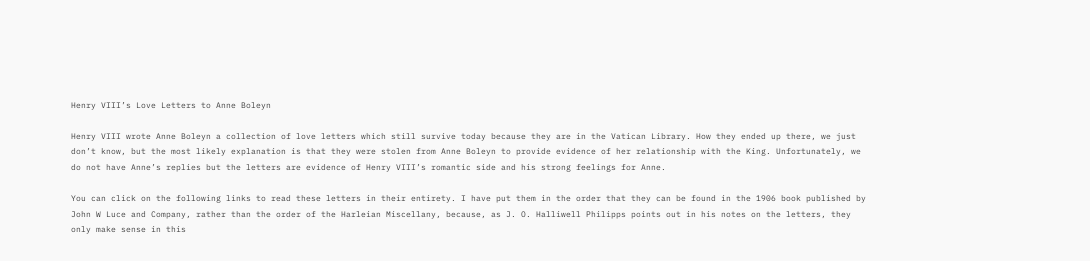Henry VIII’s Love Letters to Anne Boleyn

Henry VIII wrote Anne Boleyn a collection of love letters which still survive today because they are in the Vatican Library. How they ended up there, we just don’t know, but the most likely explanation is that they were stolen from Anne Boleyn to provide evidence of her relationship with the King. Unfortunately, we do not have Anne’s replies but the letters are evidence of Henry VIII’s romantic side and his strong feelings for Anne.

You can click on the following links to read these letters in their entirety. I have put them in the order that they can be found in the 1906 book published by John W Luce and Company, rather than the order of the Harleian Miscellany, because, as J. O. Halliwell Philipps points out in his notes on the letters, they only make sense in this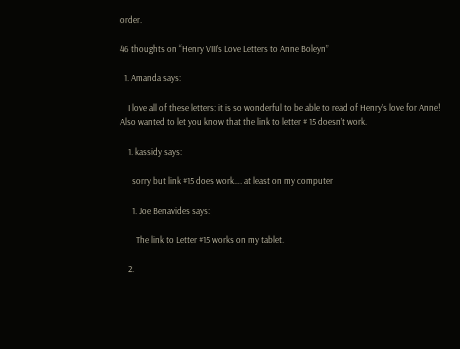order.

46 thoughts on “Henry VIII’s Love Letters to Anne Boleyn”

  1. Amanda says:

    I love all of these letters: it is so wonderful to be able to read of Henry’s love for Anne! Also wanted to let you know that the link to letter # 15 doesn’t work.

    1. kassidy says:

      sorry but link #15 does work…. at least on my computer

      1. Joe Benavides says:

        The link to Letter #15 works on my tablet.

    2.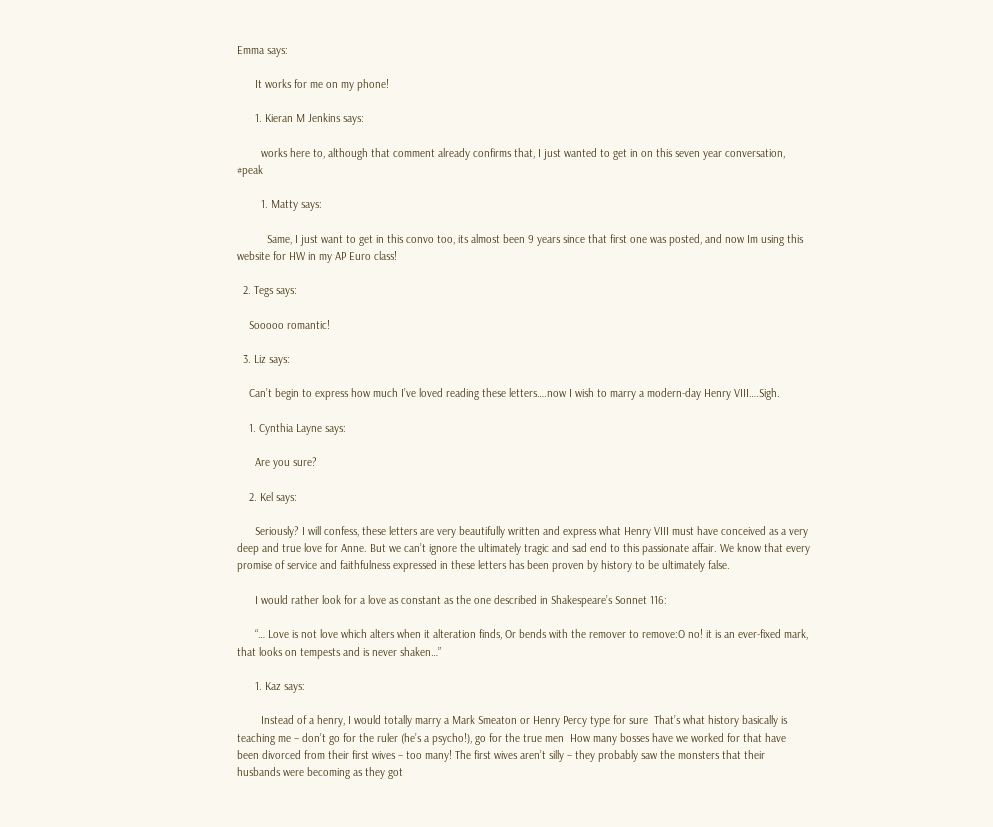Emma says:

      It works for me on my phone!

      1. Kieran M Jenkins says:

        works here to, although that comment already confirms that, I just wanted to get in on this seven year conversation, #peak

        1. Matty says:

          Same, I just want to get in this convo too, its almost been 9 years since that first one was posted, and now Im using this website for HW in my AP Euro class!

  2. Tegs says:

    Sooooo romantic!

  3. Liz says:

    Can’t begin to express how much I’ve loved reading these letters….now I wish to marry a modern-day Henry VIII….Sigh.

    1. Cynthia Layne says:

      Are you sure?

    2. Kel says:

      Seriously? I will confess, these letters are very beautifully written and express what Henry VIII must have conceived as a very deep and true love for Anne. But we can’t ignore the ultimately tragic and sad end to this passionate affair. We know that every promise of service and faithfulness expressed in these letters has been proven by history to be ultimately false.

      I would rather look for a love as constant as the one described in Shakespeare’s Sonnet 116:

      “… Love is not love which alters when it alteration finds, Or bends with the remover to remove:O no! it is an ever-fixed mark, that looks on tempests and is never shaken…”

      1. Kaz says:

        Instead of a henry, I would totally marry a Mark Smeaton or Henry Percy type for sure  That’s what history basically is teaching me – don’t go for the ruler (he’s a psycho!), go for the true men  How many bosses have we worked for that have been divorced from their first wives – too many! The first wives aren’t silly – they probably saw the monsters that their husbands were becoming as they got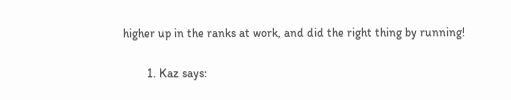higher up in the ranks at work, and did the right thing by running!

        1. Kaz says: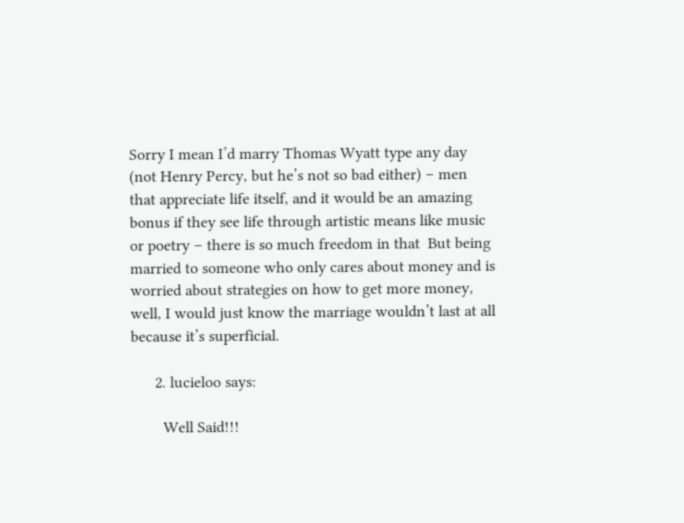Sorry I mean I’d marry Thomas Wyatt type any day (not Henry Percy, but he’s not so bad either) – men that appreciate life itself, and it would be an amazing bonus if they see life through artistic means like music or poetry – there is so much freedom in that  But being married to someone who only cares about money and is worried about strategies on how to get more money, well, I would just know the marriage wouldn’t last at all because it’s superficial.

      2. lucieloo says:

        Well Said!!!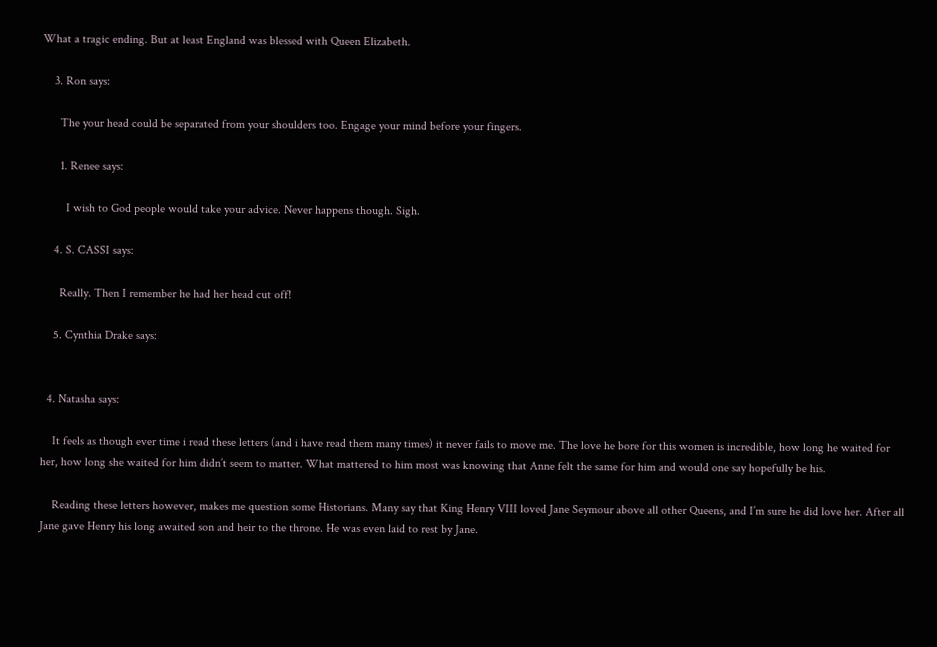What a tragic ending. But at least England was blessed with Queen Elizabeth.

    3. Ron says:

      The your head could be separated from your shoulders too. Engage your mind before your fingers.

      1. Renee says:

        I wish to God people would take your advice. Never happens though. Sigh.

    4. S. CASSI says:

      Really. Then I remember he had her head cut off!

    5. Cynthia Drake says:


  4. Natasha says:

    It feels as though ever time i read these letters (and i have read them many times) it never fails to move me. The love he bore for this women is incredible, how long he waited for her, how long she waited for him didn’t seem to matter. What mattered to him most was knowing that Anne felt the same for him and would one say hopefully be his.

    Reading these letters however, makes me question some Historians. Many say that King Henry VIII loved Jane Seymour above all other Queens, and I’m sure he did love her. After all Jane gave Henry his long awaited son and heir to the throne. He was even laid to rest by Jane.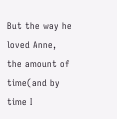But the way he loved Anne, the amount of time(and by time I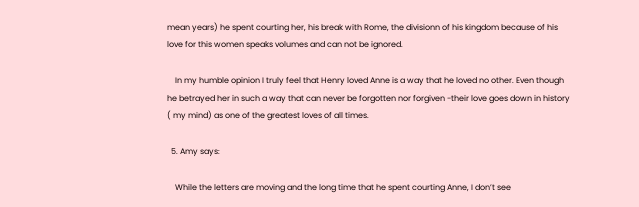mean years) he spent courting her, his break with Rome, the divisionn of his kingdom because of his love for this women speaks volumes and can not be ignored.

    In my humble opinion I truly feel that Henry loved Anne is a way that he loved no other. Even though he betrayed her in such a way that can never be forgotten nor forgiven -their love goes down in history ( my mind) as one of the greatest loves of all times.

  5. Amy says:

    While the letters are moving and the long time that he spent courting Anne, I don’t see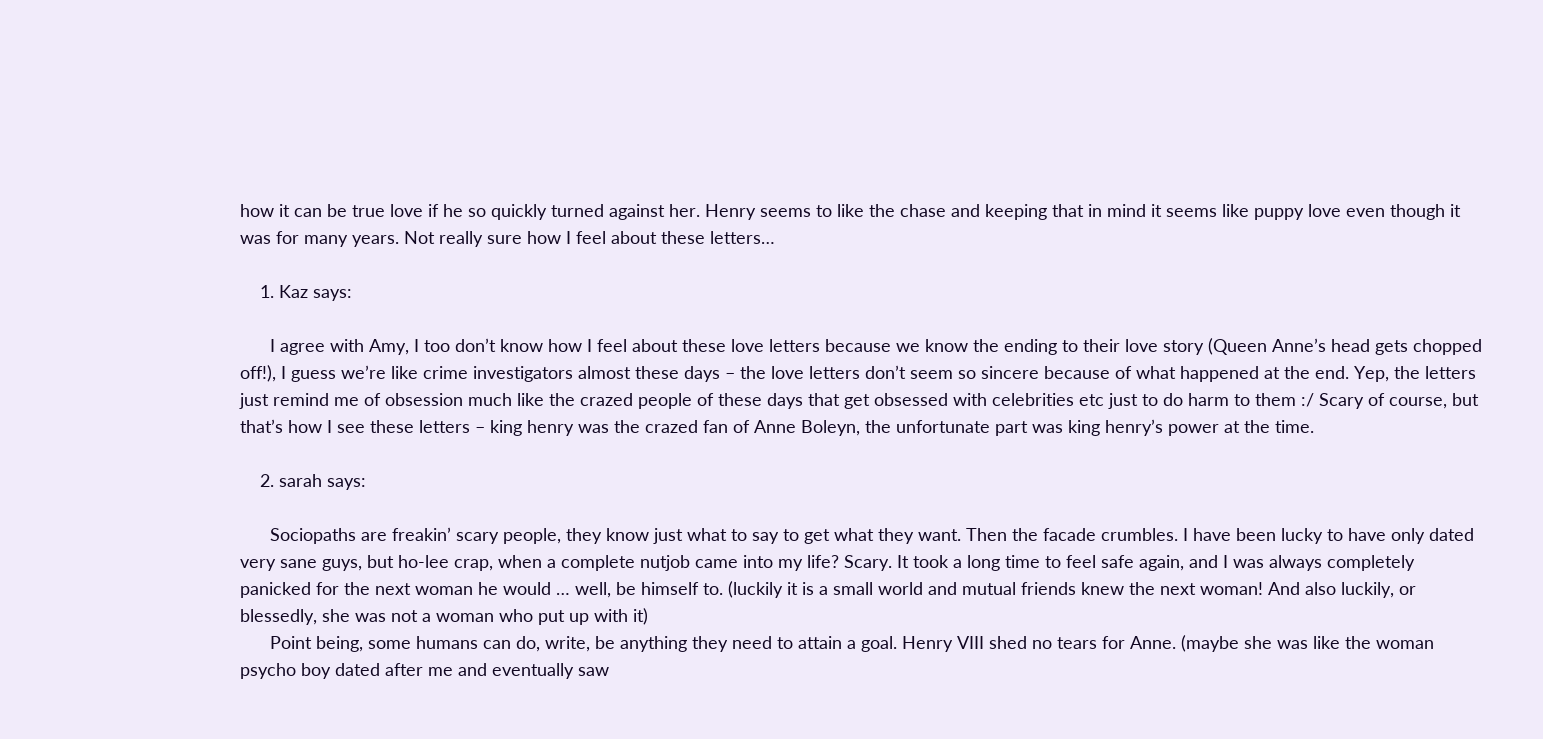how it can be true love if he so quickly turned against her. Henry seems to like the chase and keeping that in mind it seems like puppy love even though it was for many years. Not really sure how I feel about these letters…

    1. Kaz says:

      I agree with Amy, I too don’t know how I feel about these love letters because we know the ending to their love story (Queen Anne’s head gets chopped off!), I guess we’re like crime investigators almost these days – the love letters don’t seem so sincere because of what happened at the end. Yep, the letters just remind me of obsession much like the crazed people of these days that get obsessed with celebrities etc just to do harm to them :/ Scary of course, but that’s how I see these letters – king henry was the crazed fan of Anne Boleyn, the unfortunate part was king henry’s power at the time.

    2. sarah says:

      Sociopaths are freakin’ scary people, they know just what to say to get what they want. Then the facade crumbles. I have been lucky to have only dated very sane guys, but ho-lee crap, when a complete nutjob came into my life? Scary. It took a long time to feel safe again, and I was always completely panicked for the next woman he would … well, be himself to. (luckily it is a small world and mutual friends knew the next woman! And also luckily, or blessedly, she was not a woman who put up with it)
      Point being, some humans can do, write, be anything they need to attain a goal. Henry VIII shed no tears for Anne. (maybe she was like the woman psycho boy dated after me and eventually saw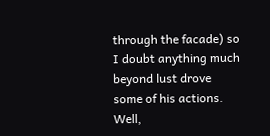through the facade) so I doubt anything much beyond lust drove some of his actions. Well,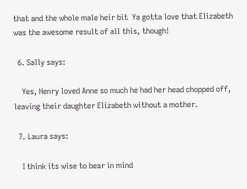that and the whole male heir bit  Ya gotta love that Elizabeth was the awesome result of all this, though!

  6. Sally says:

    Yes, Henry loved Anne so much he had her head chopped off, leaving their daughter Elizabeth without a mother.

  7. Laura says:

    I think its wise to bear in mind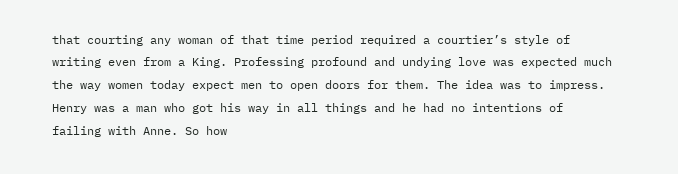that courting any woman of that time period required a courtier’s style of writing even from a King. Professing profound and undying love was expected much the way women today expect men to open doors for them. The idea was to impress. Henry was a man who got his way in all things and he had no intentions of failing with Anne. So how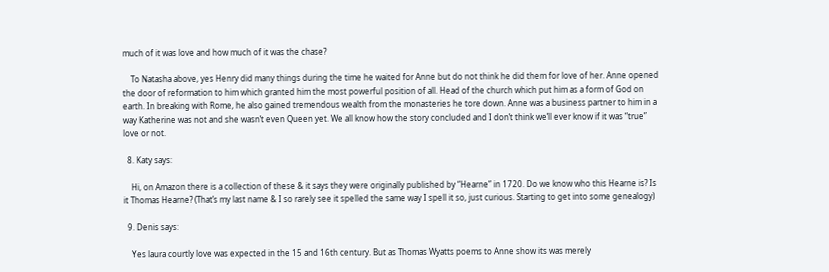much of it was love and how much of it was the chase?

    To Natasha above, yes Henry did many things during the time he waited for Anne but do not think he did them for love of her. Anne opened the door of reformation to him which granted him the most powerful position of all. Head of the church which put him as a form of God on earth. In breaking with Rome, he also gained tremendous wealth from the monasteries he tore down. Anne was a business partner to him in a way Katherine was not and she wasn’t even Queen yet. We all know how the story concluded and I don’t think we’ll ever know if it was “true” love or not.

  8. Katy says:

    Hi, on Amazon there is a collection of these & it says they were originally published by “Hearne” in 1720. Do we know who this Hearne is? Is it Thomas Hearne? (That’s my last name & I so rarely see it spelled the same way I spell it so, just curious. Starting to get into some genealogy)

  9. Denis says:

    Yes laura courtly love was expected in the 15 and 16th century. But as Thomas Wyatts poems to Anne show its was merely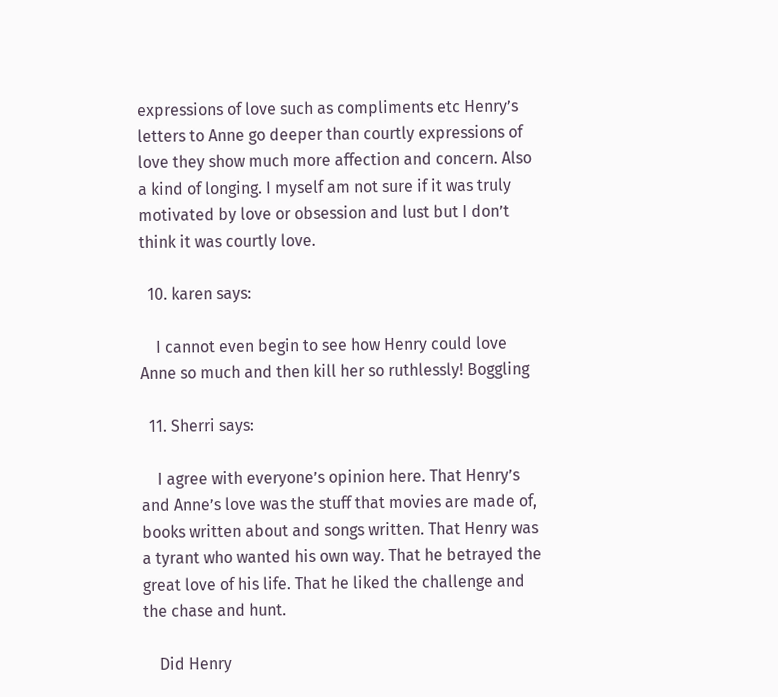expressions of love such as compliments etc Henry’s letters to Anne go deeper than courtly expressions of love they show much more affection and concern. Also a kind of longing. I myself am not sure if it was truly motivated by love or obsession and lust but I don’t think it was courtly love.

  10. karen says:

    I cannot even begin to see how Henry could love Anne so much and then kill her so ruthlessly! Boggling

  11. Sherri says:

    I agree with everyone’s opinion here. That Henry’s and Anne’s love was the stuff that movies are made of, books written about and songs written. That Henry was a tyrant who wanted his own way. That he betrayed the great love of his life. That he liked the challenge and the chase and hunt.

    Did Henry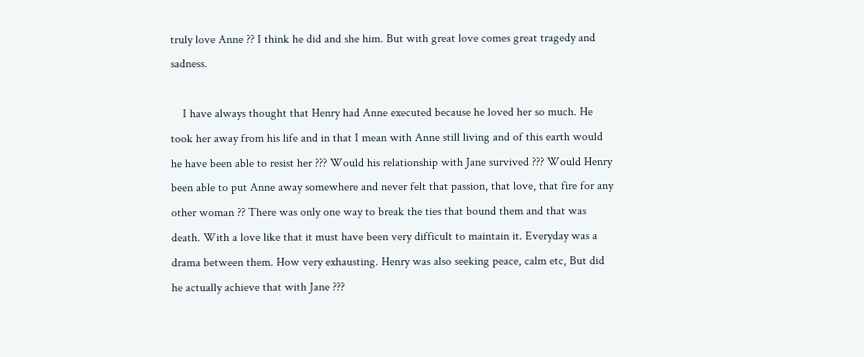truly love Anne ?? I think he did and she him. But with great love comes great tragedy and sadness.

    I have always thought that Henry had Anne executed because he loved her so much. He took her away from his life and in that I mean with Anne still living and of this earth would he have been able to resist her ??? Would his relationship with Jane survived ??? Would Henry been able to put Anne away somewhere and never felt that passion, that love, that fire for any other woman ?? There was only one way to break the ties that bound them and that was death. With a love like that it must have been very difficult to maintain it. Everyday was a drama between them. How very exhausting. Henry was also seeking peace, calm etc, But did he actually achieve that with Jane ???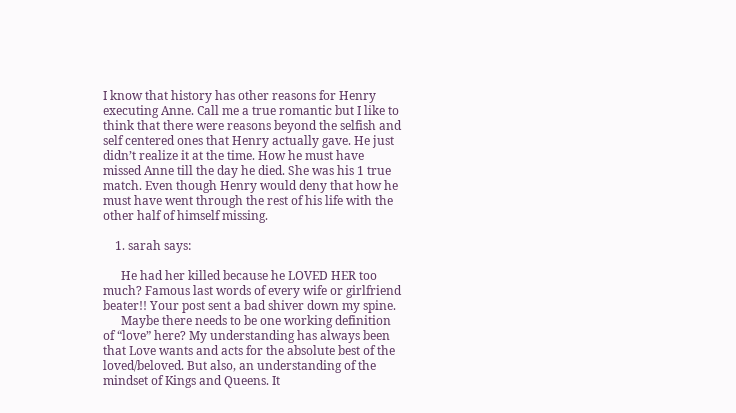I know that history has other reasons for Henry executing Anne. Call me a true romantic but I like to think that there were reasons beyond the selfish and self centered ones that Henry actually gave. He just didn’t realize it at the time. How he must have missed Anne till the day he died. She was his 1 true match. Even though Henry would deny that how he must have went through the rest of his life with the other half of himself missing.

    1. sarah says:

      He had her killed because he LOVED HER too much? Famous last words of every wife or girlfriend beater!! Your post sent a bad shiver down my spine.
      Maybe there needs to be one working definition of “love” here? My understanding has always been that Love wants and acts for the absolute best of the loved/beloved. But also, an understanding of the mindset of Kings and Queens. It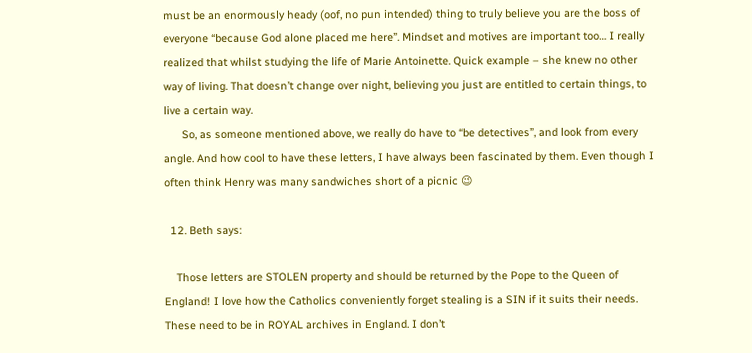must be an enormously heady (oof, no pun intended) thing to truly believe you are the boss of everyone “because God alone placed me here”. Mindset and motives are important too… I really realized that whilst studying the life of Marie Antoinette. Quick example – she knew no other way of living. That doesn’t change over night, believing you just are entitled to certain things, to live a certain way.
      So, as someone mentioned above, we really do have to “be detectives”, and look from every angle. And how cool to have these letters, I have always been fascinated by them. Even though I often think Henry was many sandwiches short of a picnic 😉

  12. Beth says:

    Those letters are STOLEN property and should be returned by the Pope to the Queen of England! I love how the Catholics conveniently forget stealing is a SIN if it suits their needs. These need to be in ROYAL archives in England. I don’t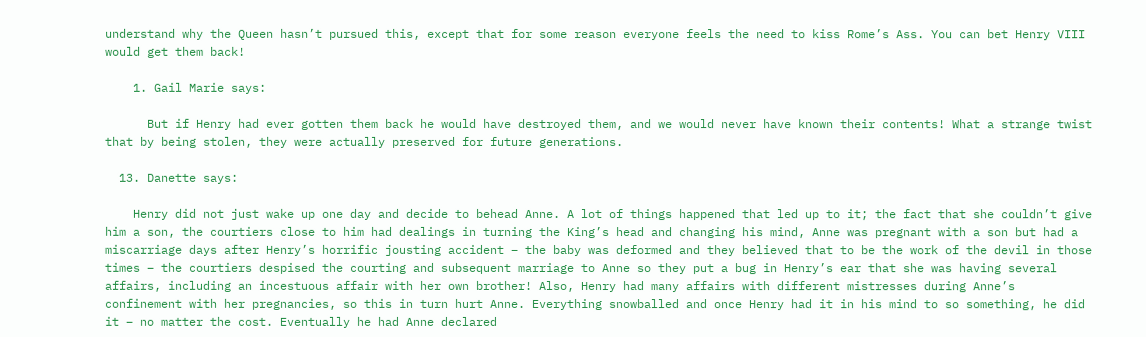understand why the Queen hasn’t pursued this, except that for some reason everyone feels the need to kiss Rome’s Ass. You can bet Henry VIII would get them back!

    1. Gail Marie says:

      But if Henry had ever gotten them back he would have destroyed them, and we would never have known their contents! What a strange twist that by being stolen, they were actually preserved for future generations.

  13. Danette says:

    Henry did not just wake up one day and decide to behead Anne. A lot of things happened that led up to it; the fact that she couldn’t give him a son, the courtiers close to him had dealings in turning the King’s head and changing his mind, Anne was pregnant with a son but had a miscarriage days after Henry’s horrific jousting accident – the baby was deformed and they believed that to be the work of the devil in those times – the courtiers despised the courting and subsequent marriage to Anne so they put a bug in Henry’s ear that she was having several affairs, including an incestuous affair with her own brother! Also, Henry had many affairs with different mistresses during Anne’s confinement with her pregnancies, so this in turn hurt Anne. Everything snowballed and once Henry had it in his mind to so something, he did it – no matter the cost. Eventually he had Anne declared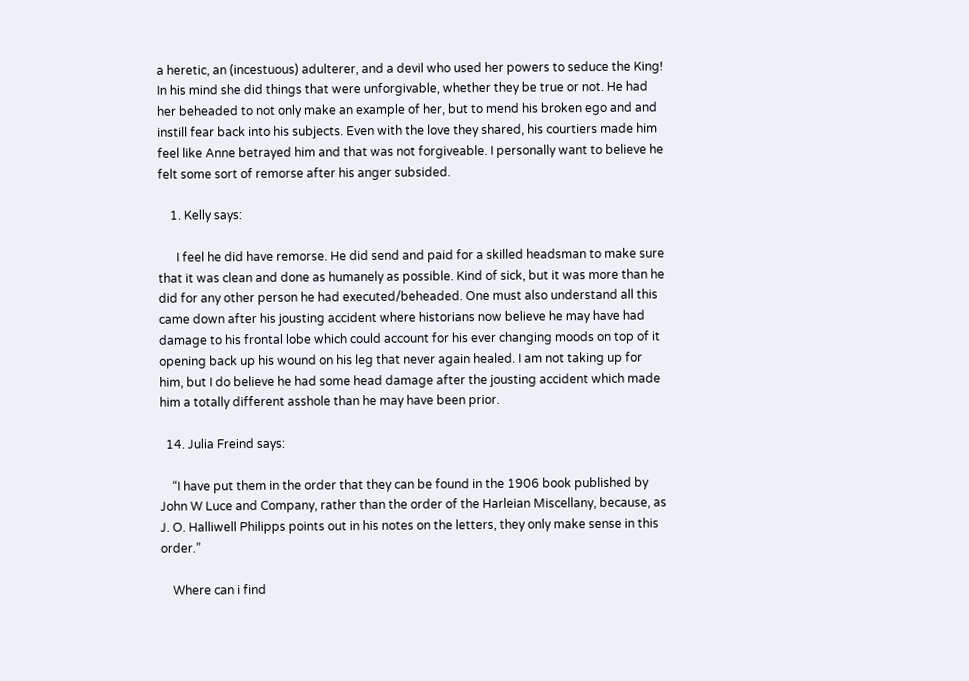a heretic, an (incestuous) adulterer, and a devil who used her powers to seduce the King! In his mind she did things that were unforgivable, whether they be true or not. He had her beheaded to not only make an example of her, but to mend his broken ego and and instill fear back into his subjects. Even with the love they shared, his courtiers made him feel like Anne betrayed him and that was not forgiveable. I personally want to believe he felt some sort of remorse after his anger subsided.

    1. Kelly says:

      I feel he did have remorse. He did send and paid for a skilled headsman to make sure that it was clean and done as humanely as possible. Kind of sick, but it was more than he did for any other person he had executed/beheaded. One must also understand all this came down after his jousting accident where historians now believe he may have had damage to his frontal lobe which could account for his ever changing moods on top of it opening back up his wound on his leg that never again healed. I am not taking up for him, but I do believe he had some head damage after the jousting accident which made him a totally different asshole than he may have been prior.

  14. Julia Freind says:

    “I have put them in the order that they can be found in the 1906 book published by John W Luce and Company, rather than the order of the Harleian Miscellany, because, as J. O. Halliwell Philipps points out in his notes on the letters, they only make sense in this order.”

    Where can i find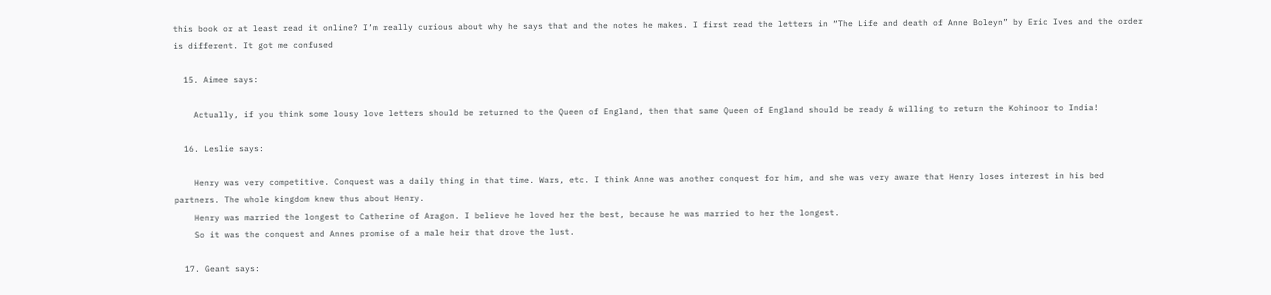this book or at least read it online? I’m really curious about why he says that and the notes he makes. I first read the letters in “The Life and death of Anne Boleyn” by Eric Ives and the order is different. It got me confused

  15. Aimee says:

    Actually, if you think some lousy love letters should be returned to the Queen of England, then that same Queen of England should be ready & willing to return the Kohinoor to India!

  16. Leslie says:

    Henry was very competitive. Conquest was a daily thing in that time. Wars, etc. I think Anne was another conquest for him, and she was very aware that Henry loses interest in his bed partners. The whole kingdom knew thus about Henry.
    Henry was married the longest to Catherine of Aragon. I believe he loved her the best, because he was married to her the longest.
    So it was the conquest and Annes promise of a male heir that drove the lust.

  17. Geant says: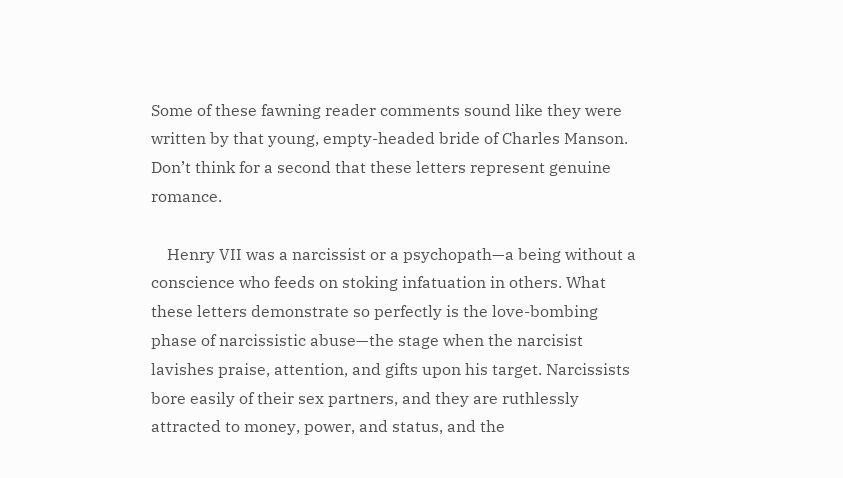Some of these fawning reader comments sound like they were written by that young, empty-headed bride of Charles Manson. Don’t think for a second that these letters represent genuine romance.

    Henry VII was a narcissist or a psychopath—a being without a conscience who feeds on stoking infatuation in others. What these letters demonstrate so perfectly is the love-bombing phase of narcissistic abuse—the stage when the narcisist lavishes praise, attention, and gifts upon his target. Narcissists bore easily of their sex partners, and they are ruthlessly attracted to money, power, and status, and the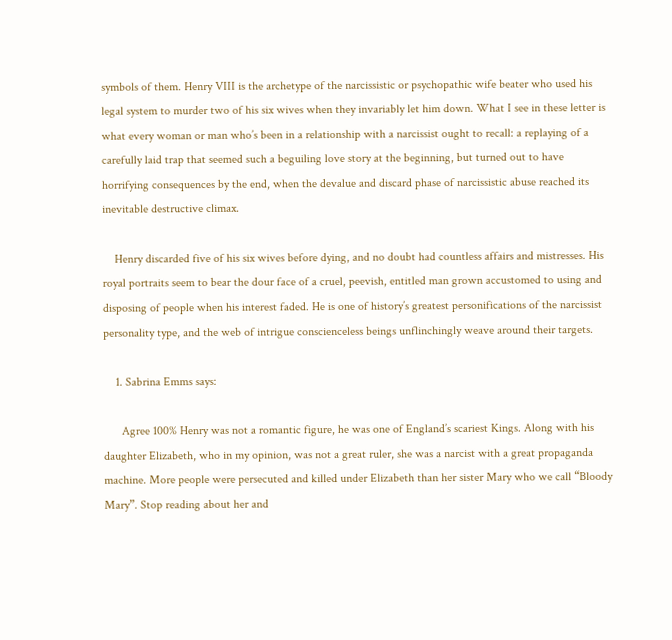symbols of them. Henry VIII is the archetype of the narcissistic or psychopathic wife beater who used his legal system to murder two of his six wives when they invariably let him down. What I see in these letter is what every woman or man who’s been in a relationship with a narcissist ought to recall: a replaying of a carefully laid trap that seemed such a beguiling love story at the beginning, but turned out to have horrifying consequences by the end, when the devalue and discard phase of narcissistic abuse reached its inevitable destructive climax.

    Henry discarded five of his six wives before dying, and no doubt had countless affairs and mistresses. His royal portraits seem to bear the dour face of a cruel, peevish, entitled man grown accustomed to using and disposing of people when his interest faded. He is one of history’s greatest personifications of the narcissist personality type, and the web of intrigue conscienceless beings unflinchingly weave around their targets.

    1. Sabrina Emms says:

      Agree 100% Henry was not a romantic figure, he was one of England’s scariest Kings. Along with his daughter Elizabeth, who in my opinion, was not a great ruler, she was a narcist with a great propaganda machine. More people were persecuted and killed under Elizabeth than her sister Mary who we call “Bloody Mary”. Stop reading about her and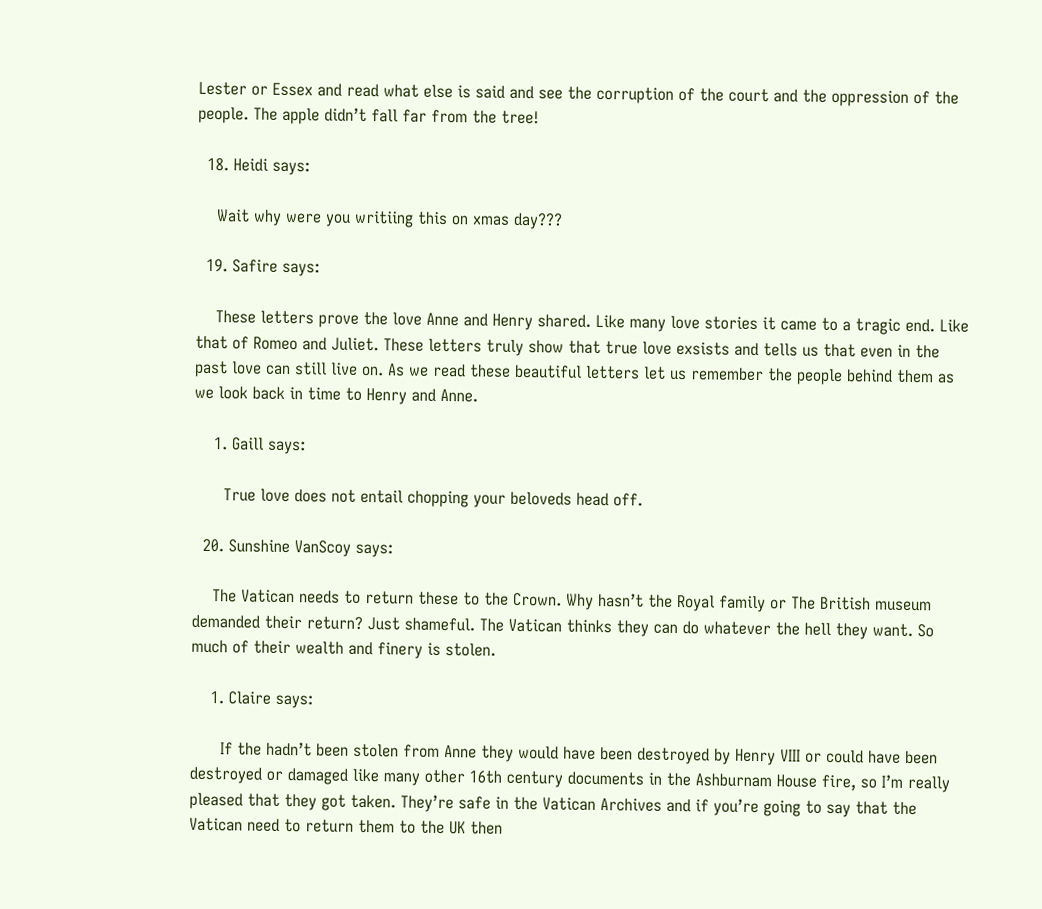Lester or Essex and read what else is said and see the corruption of the court and the oppression of the people. The apple didn’t fall far from the tree!

  18. Heidi says:

    Wait why were you writiing this on xmas day???

  19. Safire says:

    These letters prove the love Anne and Henry shared. Like many love stories it came to a tragic end. Like that of Romeo and Juliet. These letters truly show that true love exsists and tells us that even in the past love can still live on. As we read these beautiful letters let us remember the people behind them as we look back in time to Henry and Anne.

    1. Gaill says:

      True love does not entail chopping your beloveds head off.

  20. Sunshine VanScoy says:

    The Vatican needs to return these to the Crown. Why hasn’t the Royal family or The British museum demanded their return? Just shameful. The Vatican thinks they can do whatever the hell they want. So much of their wealth and finery is stolen.

    1. Claire says:

      If the hadn’t been stolen from Anne they would have been destroyed by Henry VIII or could have been destroyed or damaged like many other 16th century documents in the Ashburnam House fire, so I’m really pleased that they got taken. They’re safe in the Vatican Archives and if you’re going to say that the Vatican need to return them to the UK then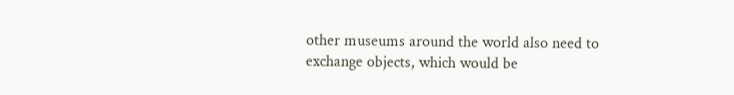other museums around the world also need to exchange objects, which would be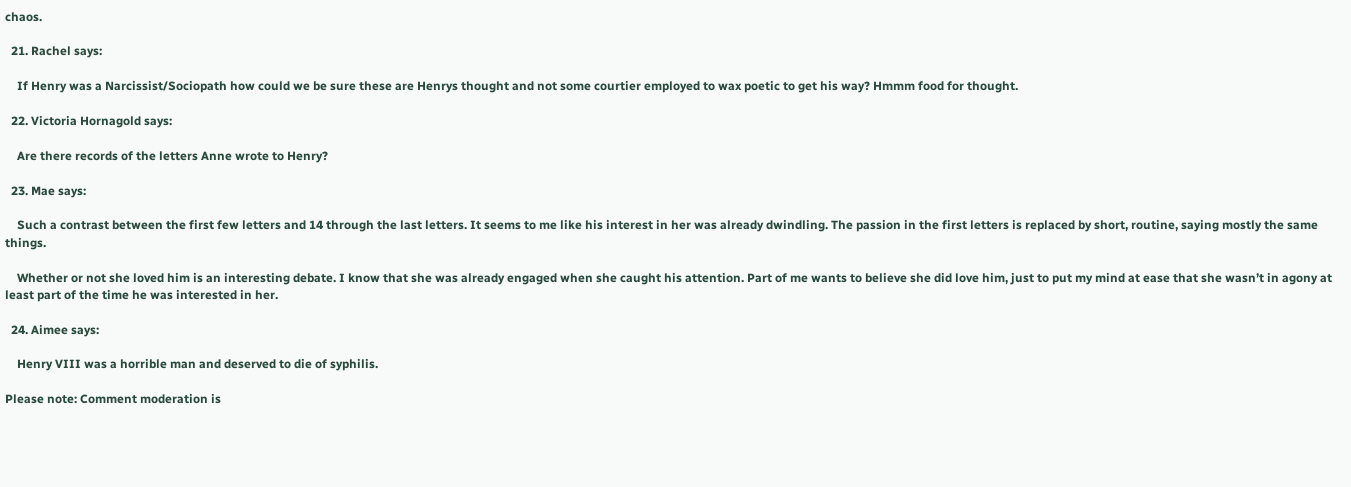chaos.

  21. Rachel says:

    If Henry was a Narcissist/Sociopath how could we be sure these are Henrys thought and not some courtier employed to wax poetic to get his way? Hmmm food for thought.

  22. Victoria Hornagold says:

    Are there records of the letters Anne wrote to Henry?

  23. Mae says:

    Such a contrast between the first few letters and 14 through the last letters. It seems to me like his interest in her was already dwindling. The passion in the first letters is replaced by short, routine, saying mostly the same things.

    Whether or not she loved him is an interesting debate. I know that she was already engaged when she caught his attention. Part of me wants to believe she did love him, just to put my mind at ease that she wasn’t in agony at least part of the time he was interested in her.

  24. Aimee says:

    Henry VIII was a horrible man and deserved to die of syphilis.

Please note: Comment moderation is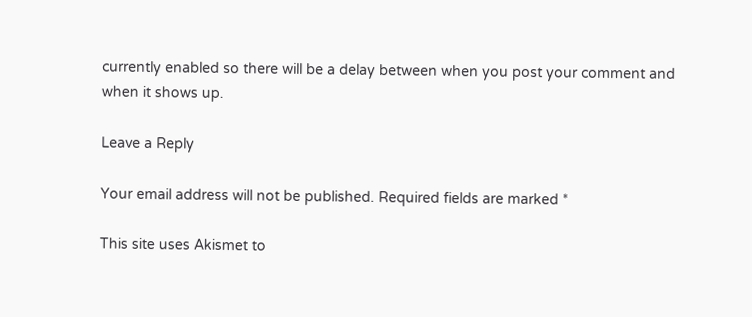currently enabled so there will be a delay between when you post your comment and when it shows up.

Leave a Reply

Your email address will not be published. Required fields are marked *

This site uses Akismet to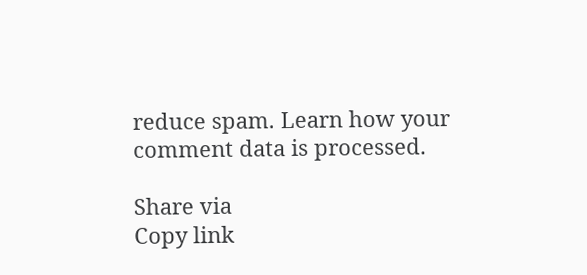reduce spam. Learn how your comment data is processed.

Share via
Copy link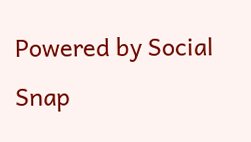Powered by Social Snap